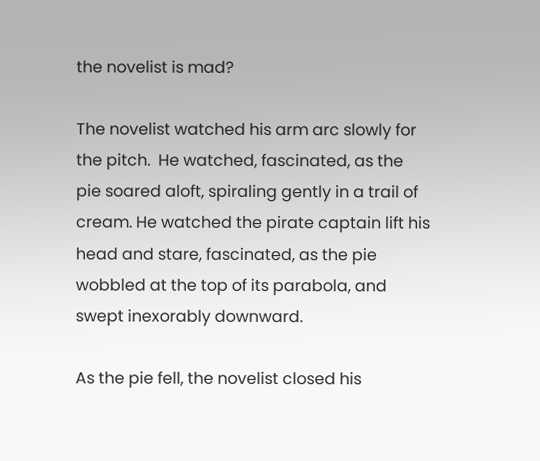the novelist is mad?

The novelist watched his arm arc slowly for the pitch.  He watched, fascinated, as the pie soared aloft, spiraling gently in a trail of cream. He watched the pirate captain lift his head and stare, fascinated, as the pie wobbled at the top of its parabola, and swept inexorably downward.

As the pie fell, the novelist closed his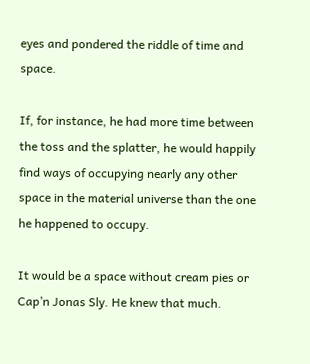eyes and pondered the riddle of time and space.

If, for instance, he had more time between the toss and the splatter, he would happily find ways of occupying nearly any other space in the material universe than the one he happened to occupy.

It would be a space without cream pies or Cap’n Jonas Sly. He knew that much.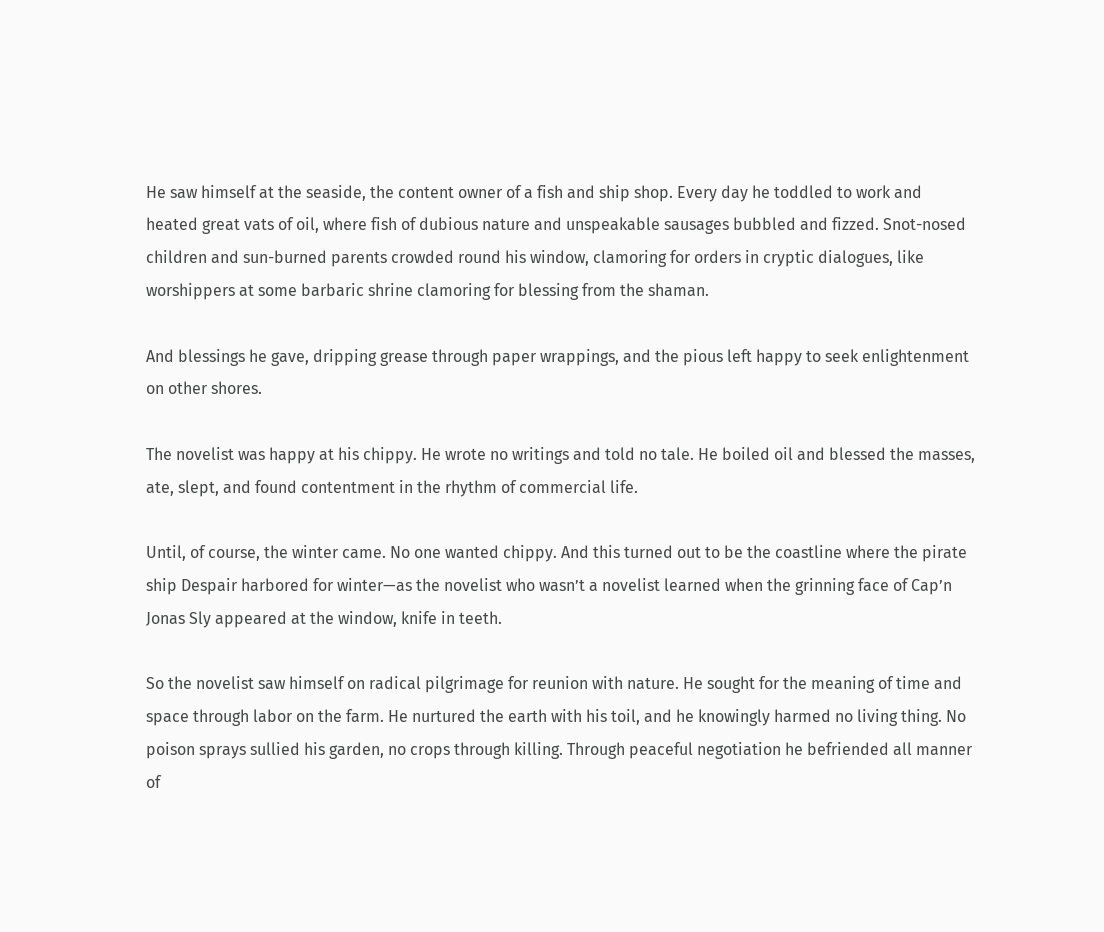He saw himself at the seaside, the content owner of a fish and ship shop. Every day he toddled to work and heated great vats of oil, where fish of dubious nature and unspeakable sausages bubbled and fizzed. Snot-nosed children and sun-burned parents crowded round his window, clamoring for orders in cryptic dialogues, like worshippers at some barbaric shrine clamoring for blessing from the shaman.

And blessings he gave, dripping grease through paper wrappings, and the pious left happy to seek enlightenment on other shores.

The novelist was happy at his chippy. He wrote no writings and told no tale. He boiled oil and blessed the masses, ate, slept, and found contentment in the rhythm of commercial life.

Until, of course, the winter came. No one wanted chippy. And this turned out to be the coastline where the pirate ship Despair harbored for winter—as the novelist who wasn’t a novelist learned when the grinning face of Cap’n Jonas Sly appeared at the window, knife in teeth.

So the novelist saw himself on radical pilgrimage for reunion with nature. He sought for the meaning of time and space through labor on the farm. He nurtured the earth with his toil, and he knowingly harmed no living thing. No poison sprays sullied his garden, no crops through killing. Through peaceful negotiation he befriended all manner of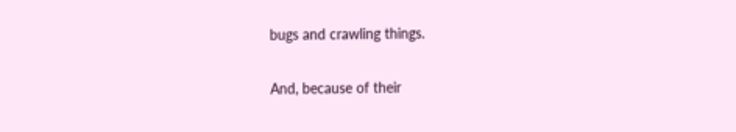bugs and crawling things.

And, because of their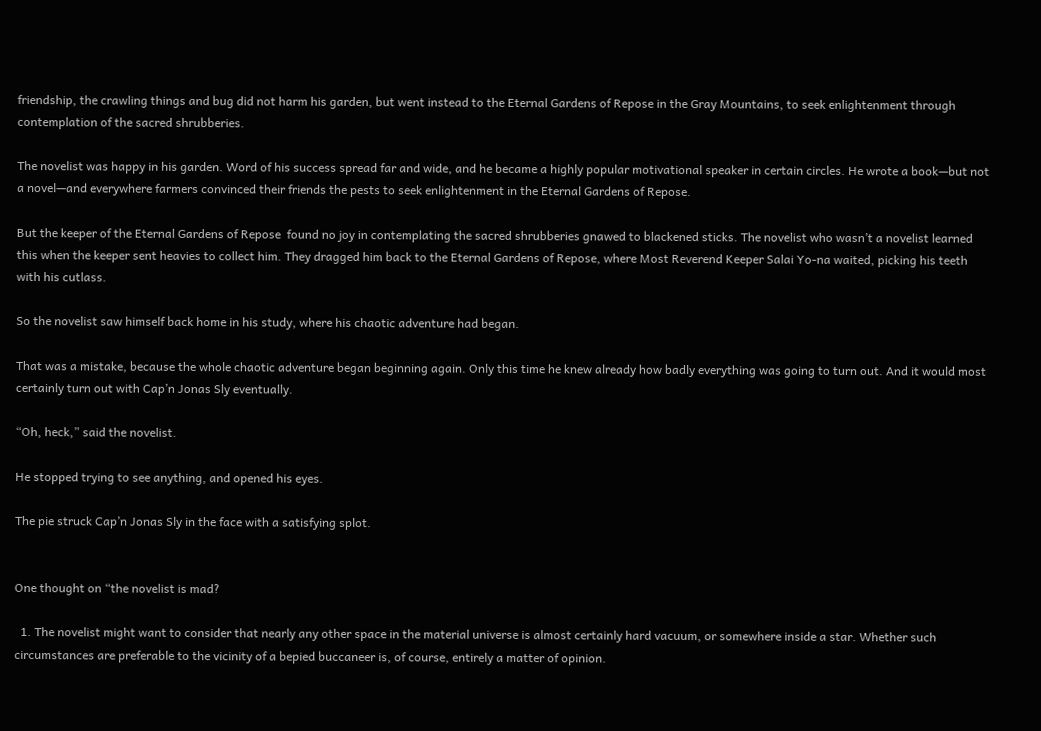friendship, the crawling things and bug did not harm his garden, but went instead to the Eternal Gardens of Repose in the Gray Mountains, to seek enlightenment through contemplation of the sacred shrubberies.

The novelist was happy in his garden. Word of his success spread far and wide, and he became a highly popular motivational speaker in certain circles. He wrote a book—but not a novel—and everywhere farmers convinced their friends the pests to seek enlightenment in the Eternal Gardens of Repose.

But the keeper of the Eternal Gardens of Repose  found no joy in contemplating the sacred shrubberies gnawed to blackened sticks. The novelist who wasn’t a novelist learned this when the keeper sent heavies to collect him. They dragged him back to the Eternal Gardens of Repose, where Most Reverend Keeper Salai Yo-na waited, picking his teeth with his cutlass.

So the novelist saw himself back home in his study, where his chaotic adventure had began.

That was a mistake, because the whole chaotic adventure began beginning again. Only this time he knew already how badly everything was going to turn out. And it would most certainly turn out with Cap’n Jonas Sly eventually.

“Oh, heck,” said the novelist.

He stopped trying to see anything, and opened his eyes.

The pie struck Cap’n Jonas Sly in the face with a satisfying splot.


One thought on “the novelist is mad?

  1. The novelist might want to consider that nearly any other space in the material universe is almost certainly hard vacuum, or somewhere inside a star. Whether such circumstances are preferable to the vicinity of a bepied buccaneer is, of course, entirely a matter of opinion.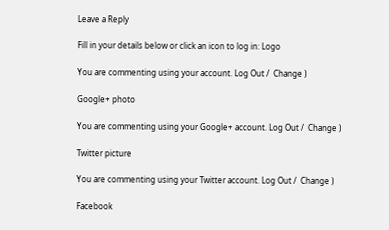Leave a Reply

Fill in your details below or click an icon to log in: Logo

You are commenting using your account. Log Out /  Change )

Google+ photo

You are commenting using your Google+ account. Log Out /  Change )

Twitter picture

You are commenting using your Twitter account. Log Out /  Change )

Facebook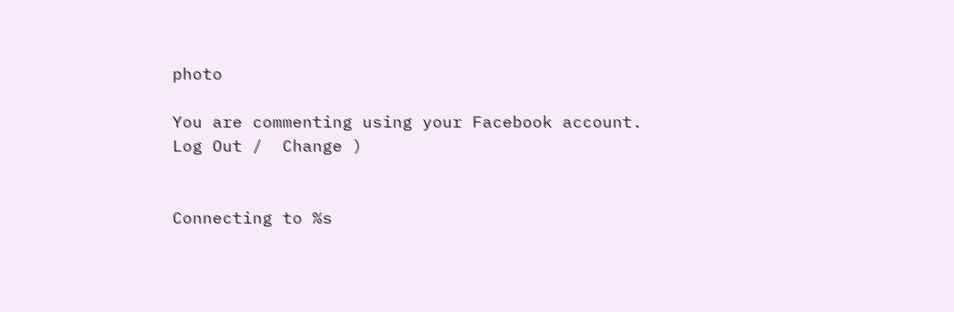photo

You are commenting using your Facebook account. Log Out /  Change )


Connecting to %s